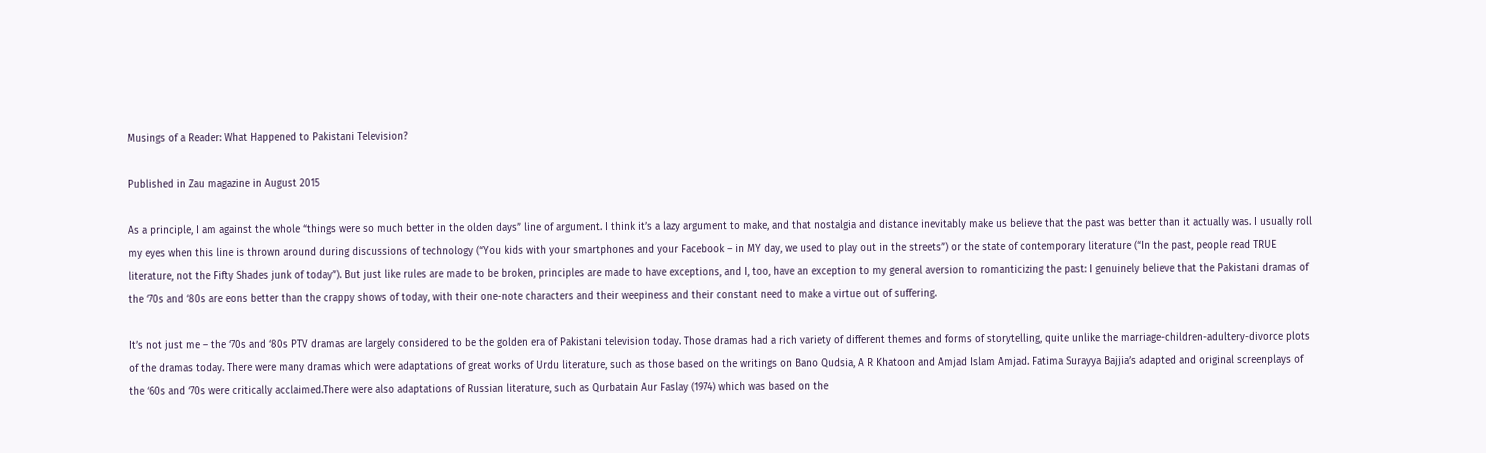Musings of a Reader: What Happened to Pakistani Television?

Published in Zau magazine in August 2015

As a principle, I am against the whole “things were so much better in the olden days” line of argument. I think it’s a lazy argument to make, and that nostalgia and distance inevitably make us believe that the past was better than it actually was. I usually roll my eyes when this line is thrown around during discussions of technology (“You kids with your smartphones and your Facebook – in MY day, we used to play out in the streets”) or the state of contemporary literature (“In the past, people read TRUE literature, not the Fifty Shades junk of today”). But just like rules are made to be broken, principles are made to have exceptions, and I, too, have an exception to my general aversion to romanticizing the past: I genuinely believe that the Pakistani dramas of the ‘70s and ‘80s are eons better than the crappy shows of today, with their one-note characters and their weepiness and their constant need to make a virtue out of suffering.

It’s not just me – the ‘70s and ‘80s PTV dramas are largely considered to be the golden era of Pakistani television today. Those dramas had a rich variety of different themes and forms of storytelling, quite unlike the marriage-children-adultery-divorce plots of the dramas today. There were many dramas which were adaptations of great works of Urdu literature, such as those based on the writings on Bano Qudsia, A R Khatoon and Amjad Islam Amjad. Fatima Surayya Bajjia’s adapted and original screenplays of the ‘60s and ‘70s were critically acclaimed.There were also adaptations of Russian literature, such as Qurbatain Aur Faslay (1974) which was based on the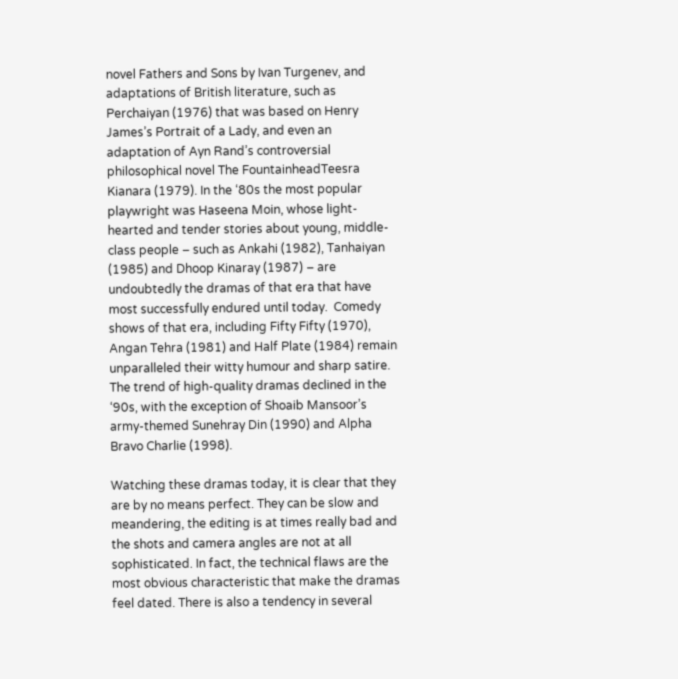novel Fathers and Sons by Ivan Turgenev, and adaptations of British literature, such as Perchaiyan (1976) that was based on Henry James’s Portrait of a Lady, and even an adaptation of Ayn Rand’s controversial philosophical novel The FountainheadTeesra Kianara (1979). In the ‘80s the most popular playwright was Haseena Moin, whose light-hearted and tender stories about young, middle-class people – such as Ankahi (1982), Tanhaiyan (1985) and Dhoop Kinaray (1987) – are undoubtedly the dramas of that era that have most successfully endured until today.  Comedy shows of that era, including Fifty Fifty (1970), Angan Tehra (1981) and Half Plate (1984) remain unparalleled their witty humour and sharp satire. The trend of high-quality dramas declined in the ‘90s, with the exception of Shoaib Mansoor’s army-themed Sunehray Din (1990) and Alpha Bravo Charlie (1998).

Watching these dramas today, it is clear that they are by no means perfect. They can be slow and meandering, the editing is at times really bad and the shots and camera angles are not at all sophisticated. In fact, the technical flaws are the most obvious characteristic that make the dramas feel dated. There is also a tendency in several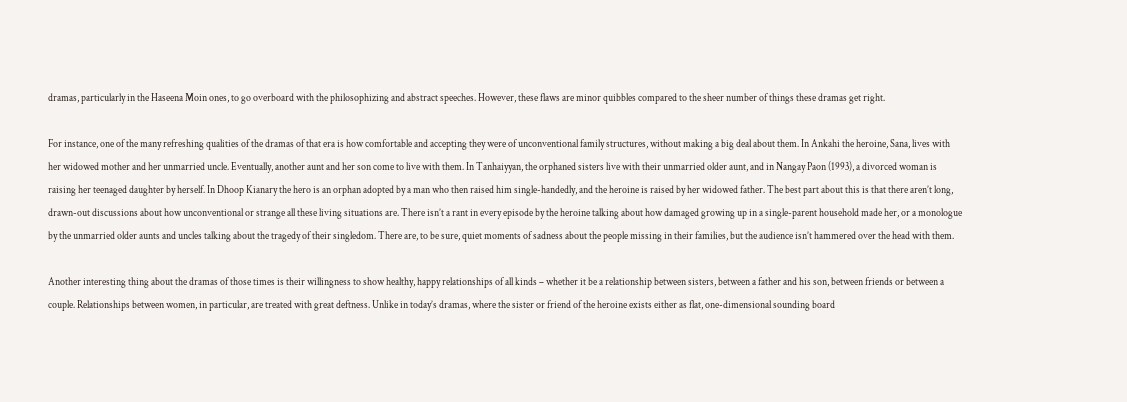dramas, particularly in the Haseena Moin ones, to go overboard with the philosophizing and abstract speeches. However, these flaws are minor quibbles compared to the sheer number of things these dramas get right.

For instance, one of the many refreshing qualities of the dramas of that era is how comfortable and accepting they were of unconventional family structures, without making a big deal about them. In Ankahi the heroine, Sana, lives with her widowed mother and her unmarried uncle. Eventually, another aunt and her son come to live with them. In Tanhaiyyan, the orphaned sisters live with their unmarried older aunt, and in Nangay Paon (1993), a divorced woman is raising her teenaged daughter by herself. In Dhoop Kianary the hero is an orphan adopted by a man who then raised him single-handedly, and the heroine is raised by her widowed father. The best part about this is that there aren’t long, drawn-out discussions about how unconventional or strange all these living situations are. There isn’t a rant in every episode by the heroine talking about how damaged growing up in a single-parent household made her, or a monologue by the unmarried older aunts and uncles talking about the tragedy of their singledom. There are, to be sure, quiet moments of sadness about the people missing in their families, but the audience isn’t hammered over the head with them.

Another interesting thing about the dramas of those times is their willingness to show healthy, happy relationships of all kinds – whether it be a relationship between sisters, between a father and his son, between friends or between a couple. Relationships between women, in particular, are treated with great deftness. Unlike in today’s dramas, where the sister or friend of the heroine exists either as flat, one-dimensional sounding board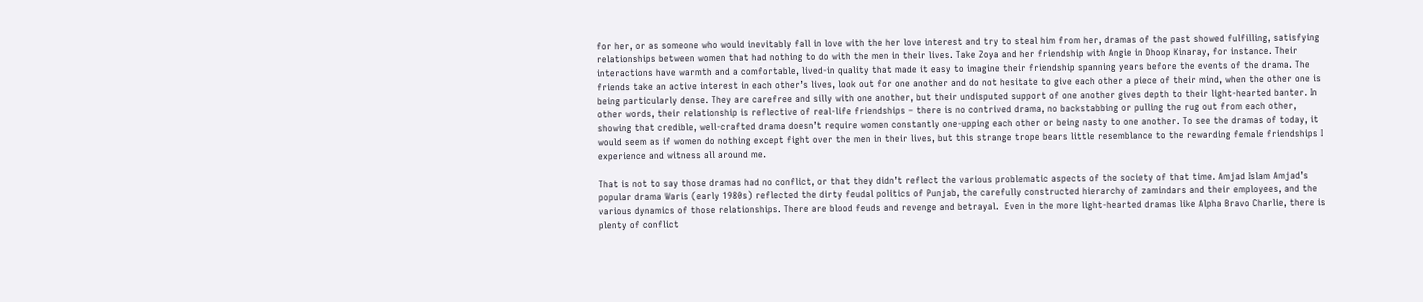for her, or as someone who would inevitably fall in love with the her love interest and try to steal him from her, dramas of the past showed fulfilling, satisfying relationships between women that had nothing to do with the men in their lives. Take Zoya and her friendship with Angie in Dhoop Kinaray, for instance. Their interactions have warmth and a comfortable, lived-in quality that made it easy to imagine their friendship spanning years before the events of the drama. The friends take an active interest in each other’s lives, look out for one another and do not hesitate to give each other a piece of their mind, when the other one is being particularly dense. They are carefree and silly with one another, but their undisputed support of one another gives depth to their light-hearted banter. In other words, their relationship is reflective of real-life friendships – there is no contrived drama, no backstabbing or pulling the rug out from each other, showing that credible, well-crafted drama doesn’t require women constantly one-upping each other or being nasty to one another. To see the dramas of today, it would seem as if women do nothing except fight over the men in their lives, but this strange trope bears little resemblance to the rewarding female friendships I experience and witness all around me.

That is not to say those dramas had no conflict, or that they didn’t reflect the various problematic aspects of the society of that time. Amjad Islam Amjad’s popular drama Waris (early 1980s) reflected the dirty feudal politics of Punjab, the carefully constructed hierarchy of zamindars and their employees, and the various dynamics of those relationships. There are blood feuds and revenge and betrayal.  Even in the more light-hearted dramas like Alpha Bravo Charlie, there is plenty of conflict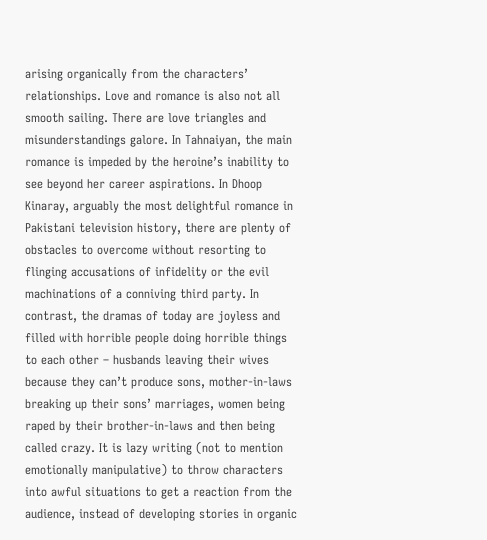arising organically from the characters’ relationships. Love and romance is also not all smooth sailing. There are love triangles and misunderstandings galore. In Tahnaiyan, the main romance is impeded by the heroine’s inability to see beyond her career aspirations. In Dhoop Kinaray, arguably the most delightful romance in Pakistani television history, there are plenty of obstacles to overcome without resorting to flinging accusations of infidelity or the evil machinations of a conniving third party. In contrast, the dramas of today are joyless and filled with horrible people doing horrible things to each other – husbands leaving their wives because they can’t produce sons, mother-in-laws breaking up their sons’ marriages, women being raped by their brother-in-laws and then being called crazy. It is lazy writing (not to mention emotionally manipulative) to throw characters into awful situations to get a reaction from the audience, instead of developing stories in organic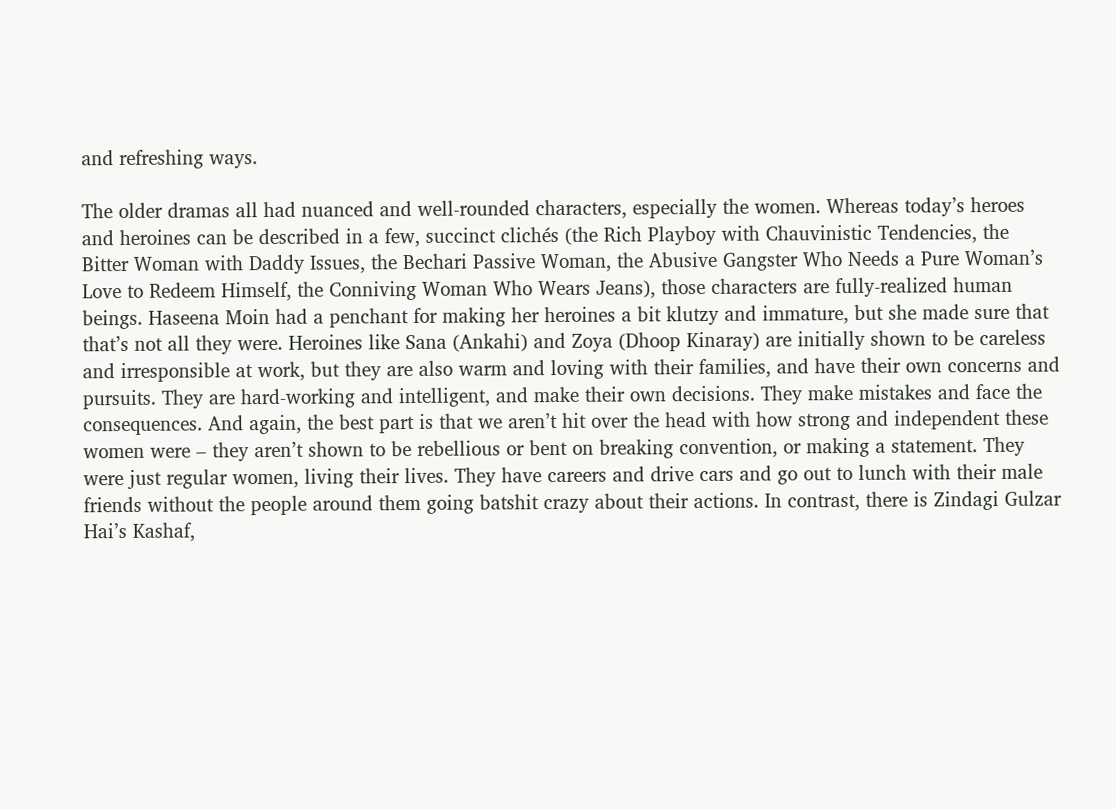and refreshing ways.

The older dramas all had nuanced and well-rounded characters, especially the women. Whereas today’s heroes and heroines can be described in a few, succinct clichés (the Rich Playboy with Chauvinistic Tendencies, the Bitter Woman with Daddy Issues, the Bechari Passive Woman, the Abusive Gangster Who Needs a Pure Woman’s Love to Redeem Himself, the Conniving Woman Who Wears Jeans), those characters are fully-realized human beings. Haseena Moin had a penchant for making her heroines a bit klutzy and immature, but she made sure that that’s not all they were. Heroines like Sana (Ankahi) and Zoya (Dhoop Kinaray) are initially shown to be careless and irresponsible at work, but they are also warm and loving with their families, and have their own concerns and pursuits. They are hard-working and intelligent, and make their own decisions. They make mistakes and face the consequences. And again, the best part is that we aren’t hit over the head with how strong and independent these women were – they aren’t shown to be rebellious or bent on breaking convention, or making a statement. They were just regular women, living their lives. They have careers and drive cars and go out to lunch with their male friends without the people around them going batshit crazy about their actions. In contrast, there is Zindagi Gulzar Hai’s Kashaf,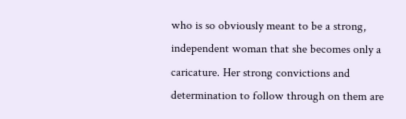who is so obviously meant to be a strong, independent woman that she becomes only a caricature. Her strong convictions and determination to follow through on them are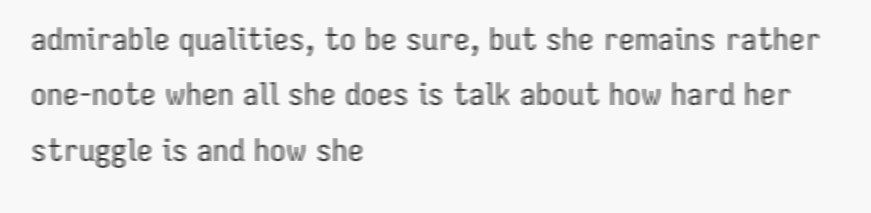admirable qualities, to be sure, but she remains rather one-note when all she does is talk about how hard her struggle is and how she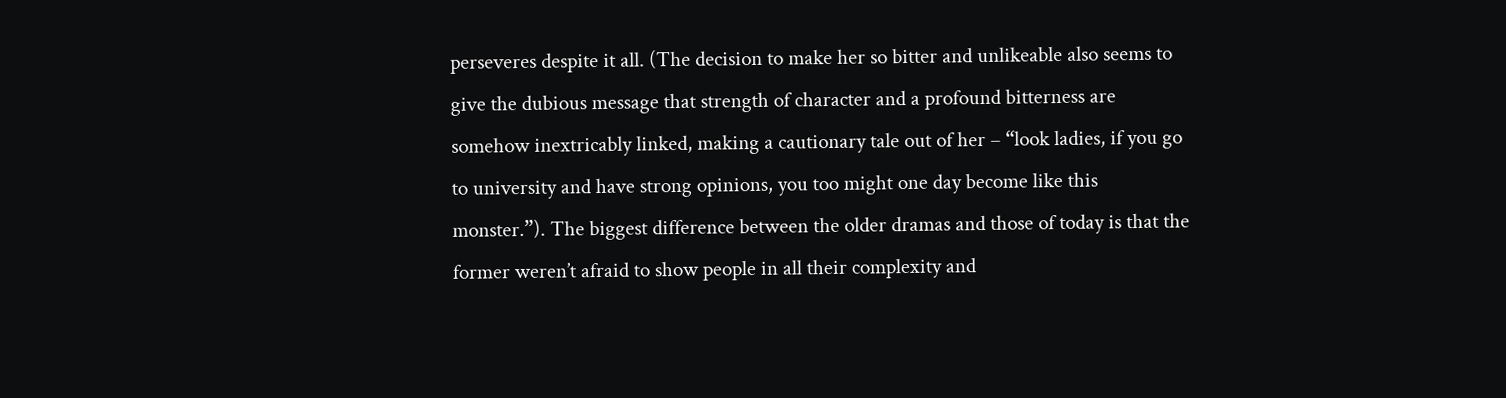perseveres despite it all. (The decision to make her so bitter and unlikeable also seems to give the dubious message that strength of character and a profound bitterness are somehow inextricably linked, making a cautionary tale out of her – “look ladies, if you go to university and have strong opinions, you too might one day become like this monster.”). The biggest difference between the older dramas and those of today is that the former weren’t afraid to show people in all their complexity and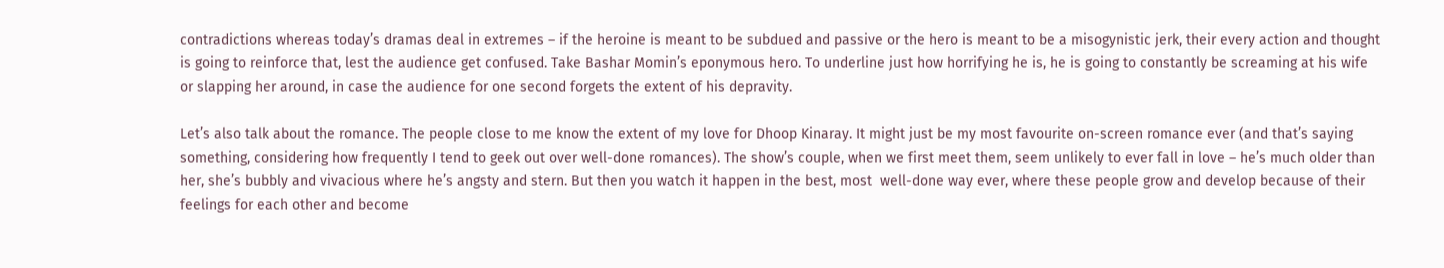contradictions whereas today’s dramas deal in extremes – if the heroine is meant to be subdued and passive or the hero is meant to be a misogynistic jerk, their every action and thought is going to reinforce that, lest the audience get confused. Take Bashar Momin’s eponymous hero. To underline just how horrifying he is, he is going to constantly be screaming at his wife or slapping her around, in case the audience for one second forgets the extent of his depravity.

Let’s also talk about the romance. The people close to me know the extent of my love for Dhoop Kinaray. It might just be my most favourite on-screen romance ever (and that’s saying something, considering how frequently I tend to geek out over well-done romances). The show’s couple, when we first meet them, seem unlikely to ever fall in love – he’s much older than her, she’s bubbly and vivacious where he’s angsty and stern. But then you watch it happen in the best, most  well-done way ever, where these people grow and develop because of their feelings for each other and become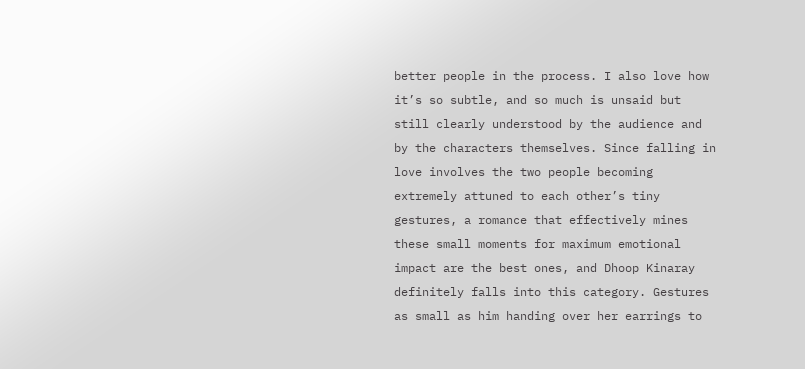better people in the process. I also love how it’s so subtle, and so much is unsaid but still clearly understood by the audience and by the characters themselves. Since falling in love involves the two people becoming extremely attuned to each other’s tiny gestures, a romance that effectively mines these small moments for maximum emotional impact are the best ones, and Dhoop Kinaray definitely falls into this category. Gestures as small as him handing over her earrings to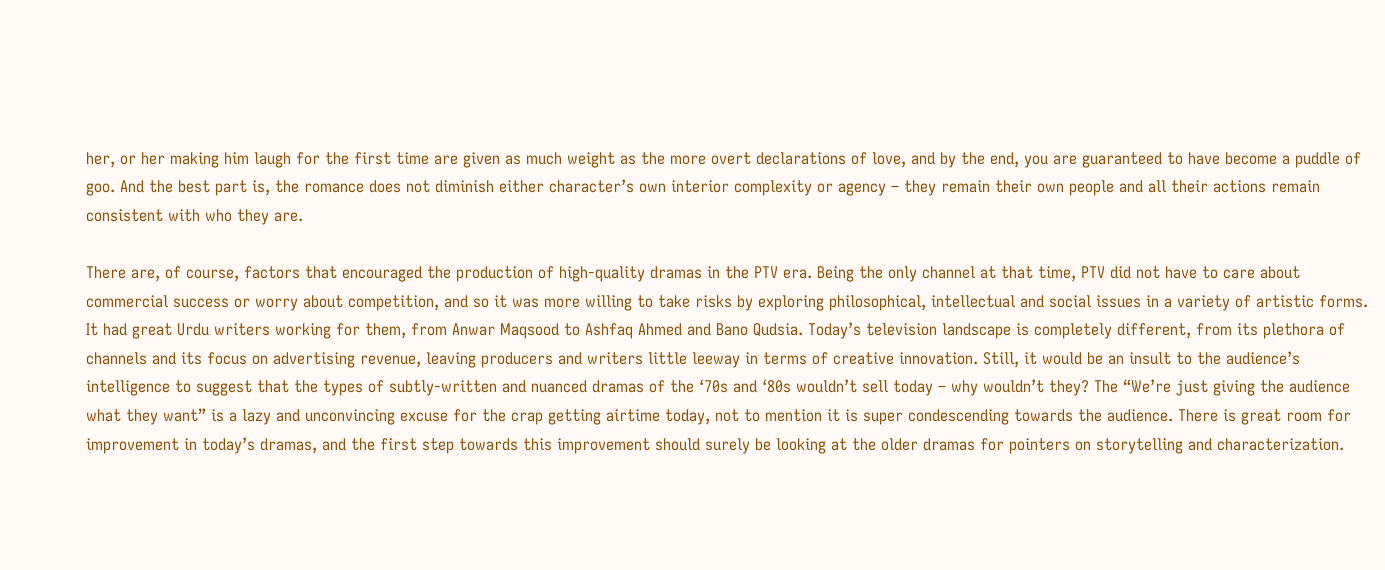her, or her making him laugh for the first time are given as much weight as the more overt declarations of love, and by the end, you are guaranteed to have become a puddle of goo. And the best part is, the romance does not diminish either character’s own interior complexity or agency – they remain their own people and all their actions remain consistent with who they are.

There are, of course, factors that encouraged the production of high-quality dramas in the PTV era. Being the only channel at that time, PTV did not have to care about commercial success or worry about competition, and so it was more willing to take risks by exploring philosophical, intellectual and social issues in a variety of artistic forms. It had great Urdu writers working for them, from Anwar Maqsood to Ashfaq Ahmed and Bano Qudsia. Today’s television landscape is completely different, from its plethora of channels and its focus on advertising revenue, leaving producers and writers little leeway in terms of creative innovation. Still, it would be an insult to the audience’s intelligence to suggest that the types of subtly-written and nuanced dramas of the ‘70s and ‘80s wouldn’t sell today – why wouldn’t they? The “We’re just giving the audience what they want” is a lazy and unconvincing excuse for the crap getting airtime today, not to mention it is super condescending towards the audience. There is great room for improvement in today’s dramas, and the first step towards this improvement should surely be looking at the older dramas for pointers on storytelling and characterization.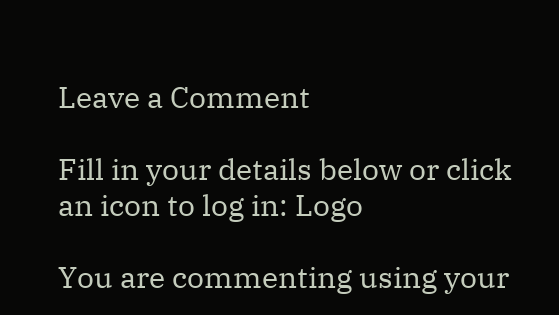Leave a Comment

Fill in your details below or click an icon to log in: Logo

You are commenting using your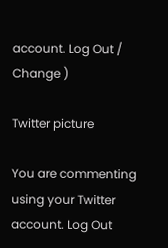account. Log Out /  Change )

Twitter picture

You are commenting using your Twitter account. Log Out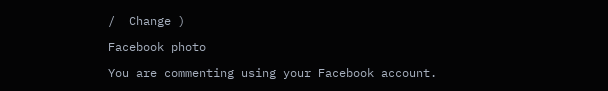/  Change )

Facebook photo

You are commenting using your Facebook account.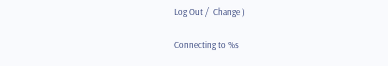Log Out /  Change )

Connecting to %s